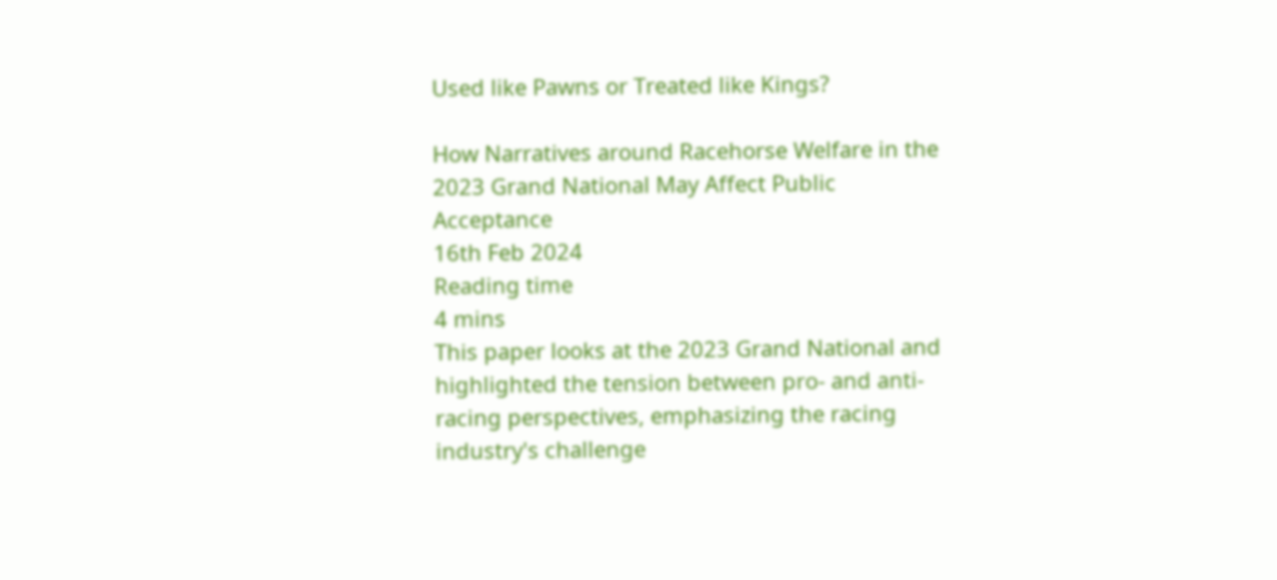Used like Pawns or Treated like Kings?

How Narratives around Racehorse Welfare in the 2023 Grand National May Affect Public Acceptance
16th Feb 2024
Reading time
4 mins
This paper looks at the 2023 Grand National and highlighted the tension between pro- and anti-racing perspectives, emphasizing the racing industry's challenge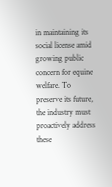in maintaining its social license amid growing public concern for equine welfare. To preserve its future, the industry must proactively address these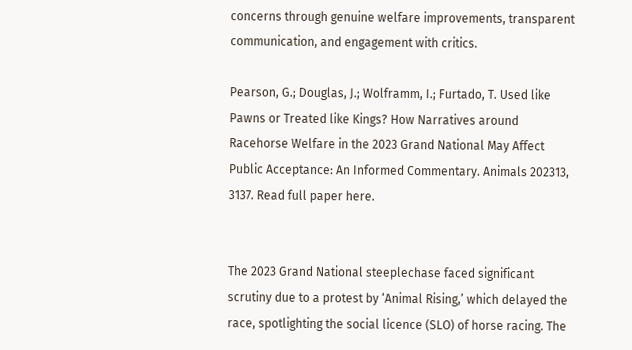concerns through genuine welfare improvements, transparent communication, and engagement with critics.

Pearson, G.; Douglas, J.; Wolframm, I.; Furtado, T. Used like Pawns or Treated like Kings? How Narratives around Racehorse Welfare in the 2023 Grand National May Affect Public Acceptance: An Informed Commentary. Animals 202313, 3137. Read full paper here.


The 2023 Grand National steeplechase faced significant scrutiny due to a protest by ‘Animal Rising,’ which delayed the race, spotlighting the social licence (SLO) of horse racing. The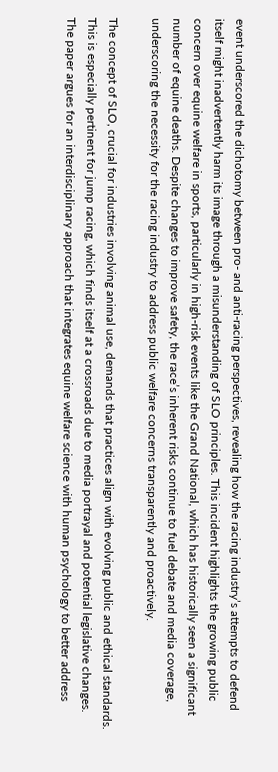event underscored the dichotomy between pro- and anti-racing perspectives, revealing how the racing industry’s attempts to defend itself might inadvertently harm its image through a misunderstanding of SLO principles. This incident highlights the growing public concern over equine welfare in sports, particularly in high-risk events like the Grand National, which has historically seen a significant number of equine deaths. Despite changes to improve safety, the race’s inherent risks continue to fuel debate and media coverage, underscoring the necessity for the racing industry to address public welfare concerns transparently and proactively.

The concept of SLO, crucial for industries involving animal use, demands that practices align with evolving public and ethical standards. This is especially pertinent for jump racing, which finds itself at a crossroads due to media portrayal and potential legislative changes. The paper argues for an interdisciplinary approach that integrates equine welfare science with human psychology to better address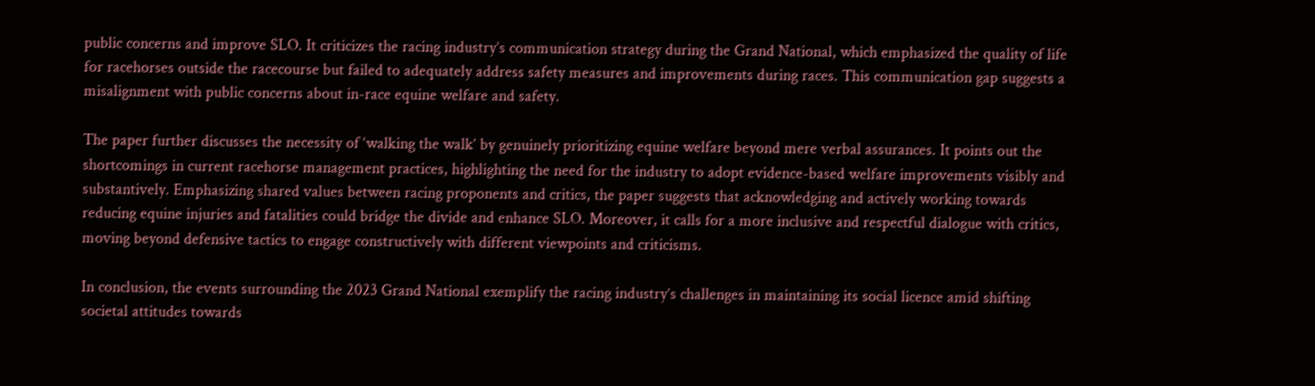public concerns and improve SLO. It criticizes the racing industry’s communication strategy during the Grand National, which emphasized the quality of life for racehorses outside the racecourse but failed to adequately address safety measures and improvements during races. This communication gap suggests a misalignment with public concerns about in-race equine welfare and safety.

The paper further discusses the necessity of ‘walking the walk’ by genuinely prioritizing equine welfare beyond mere verbal assurances. It points out the shortcomings in current racehorse management practices, highlighting the need for the industry to adopt evidence-based welfare improvements visibly and substantively. Emphasizing shared values between racing proponents and critics, the paper suggests that acknowledging and actively working towards reducing equine injuries and fatalities could bridge the divide and enhance SLO. Moreover, it calls for a more inclusive and respectful dialogue with critics, moving beyond defensive tactics to engage constructively with different viewpoints and criticisms.

In conclusion, the events surrounding the 2023 Grand National exemplify the racing industry’s challenges in maintaining its social licence amid shifting societal attitudes towards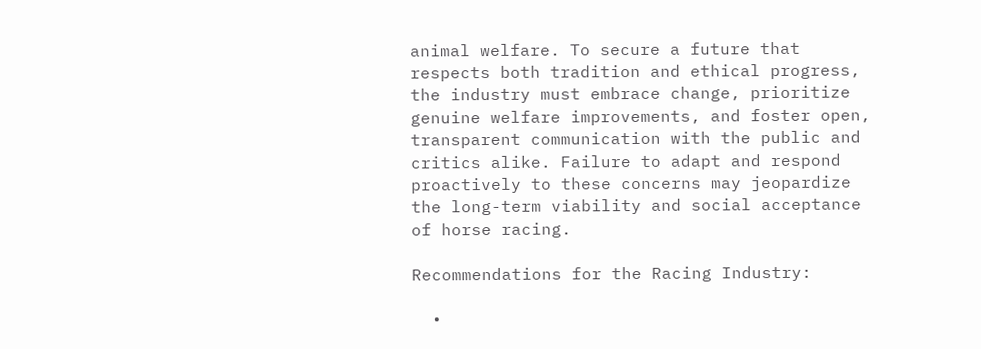animal welfare. To secure a future that respects both tradition and ethical progress, the industry must embrace change, prioritize genuine welfare improvements, and foster open, transparent communication with the public and critics alike. Failure to adapt and respond proactively to these concerns may jeopardize the long-term viability and social acceptance of horse racing.

Recommendations for the Racing Industry:

  •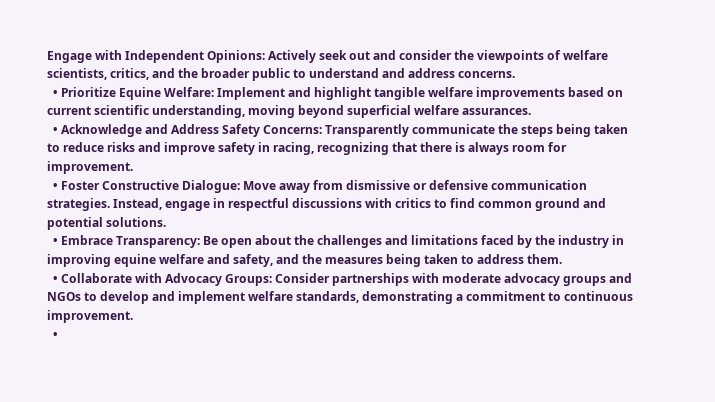Engage with Independent Opinions: Actively seek out and consider the viewpoints of welfare scientists, critics, and the broader public to understand and address concerns.
  • Prioritize Equine Welfare: Implement and highlight tangible welfare improvements based on current scientific understanding, moving beyond superficial welfare assurances.
  • Acknowledge and Address Safety Concerns: Transparently communicate the steps being taken to reduce risks and improve safety in racing, recognizing that there is always room for improvement.
  • Foster Constructive Dialogue: Move away from dismissive or defensive communication strategies. Instead, engage in respectful discussions with critics to find common ground and potential solutions.
  • Embrace Transparency: Be open about the challenges and limitations faced by the industry in improving equine welfare and safety, and the measures being taken to address them.
  • Collaborate with Advocacy Groups: Consider partnerships with moderate advocacy groups and NGOs to develop and implement welfare standards, demonstrating a commitment to continuous improvement.
  •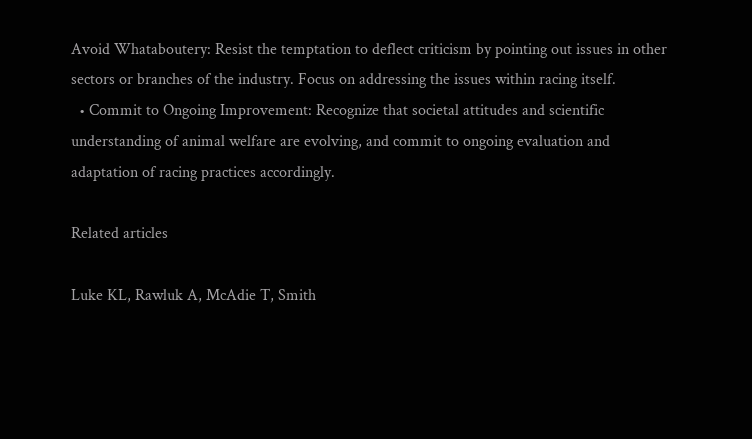Avoid Whataboutery: Resist the temptation to deflect criticism by pointing out issues in other sectors or branches of the industry. Focus on addressing the issues within racing itself.
  • Commit to Ongoing Improvement: Recognize that societal attitudes and scientific understanding of animal welfare are evolving, and commit to ongoing evaluation and adaptation of racing practices accordingly.

Related articles

Luke KL, Rawluk A, McAdie T, Smith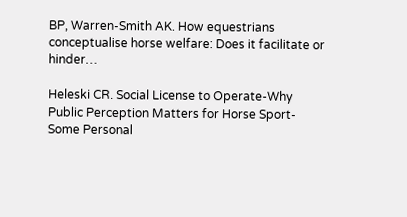BP, Warren-Smith AK. How equestrians conceptualise horse welfare: Does it facilitate or hinder…

Heleski CR. Social License to Operate-Why Public Perception Matters for Horse Sport-Some Personal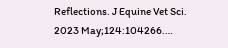Reflections. J Equine Vet Sci. 2023 May;124:104266.…